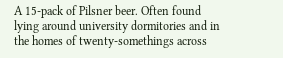A 15-pack of Pilsner beer. Often found lying around university dormitories and in the homes of twenty-somethings across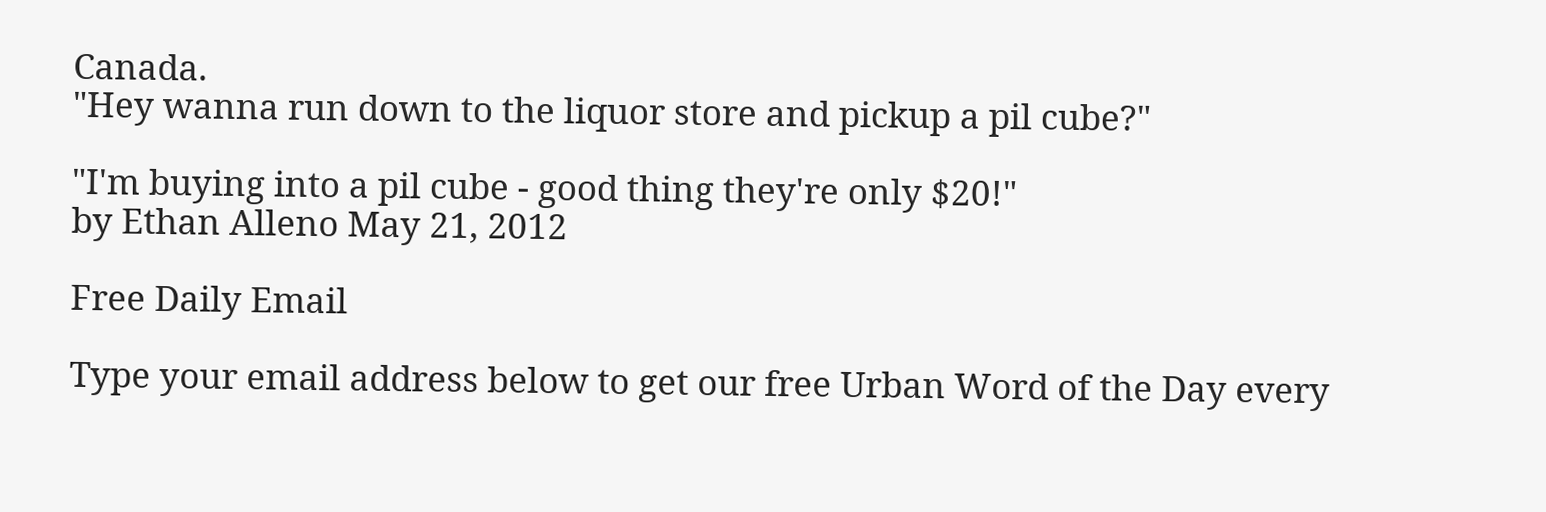Canada.
"Hey wanna run down to the liquor store and pickup a pil cube?"

"I'm buying into a pil cube - good thing they're only $20!"
by Ethan Alleno May 21, 2012

Free Daily Email

Type your email address below to get our free Urban Word of the Day every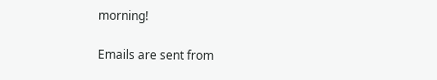morning!

Emails are sent from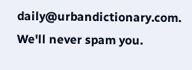daily@urbandictionary.com. We'll never spam you.